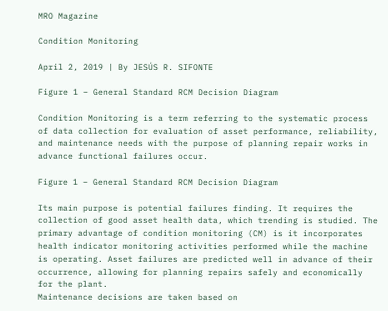MRO Magazine

Condition Monitoring

April 2, 2019 | By JESÚS R. SIFONTE

Figure 1 – General Standard RCM Decision Diagram

Condition Monitoring is a term referring to the systematic process of data collection for evaluation of asset performance, reliability, and maintenance needs with the purpose of planning repair works in advance functional failures occur.

Figure 1 – General Standard RCM Decision Diagram

Its main purpose is potential failures finding. It requires the collection of good asset health data, which trending is studied. The primary advantage of condition monitoring (CM) is it incorporates health indicator monitoring activities performed while the machine is operating. Asset failures are predicted well in advance of their occurrence, allowing for planning repairs safely and economically for the plant.
Maintenance decisions are taken based on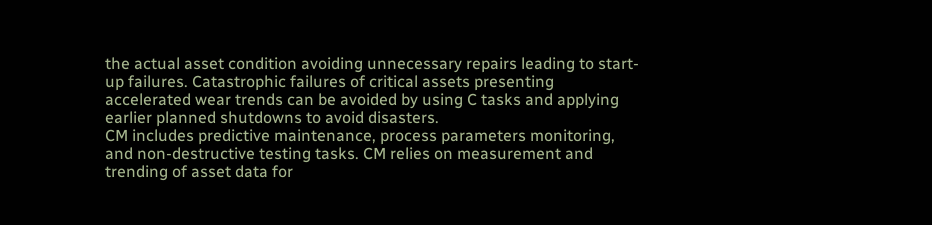the actual asset condition avoiding unnecessary repairs leading to start-up failures. Catastrophic failures of critical assets presenting accelerated wear trends can be avoided by using C tasks and applying earlier planned shutdowns to avoid disasters.
CM includes predictive maintenance, process parameters monitoring, and non-destructive testing tasks. CM relies on measurement and trending of asset data for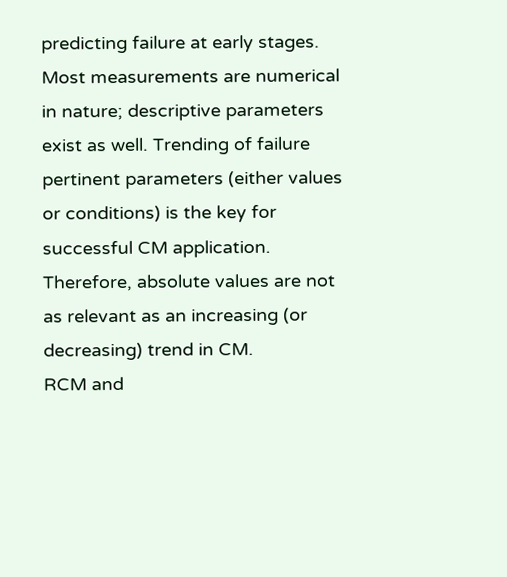predicting failure at early stages. Most measurements are numerical in nature; descriptive parameters exist as well. Trending of failure pertinent parameters (either values or conditions) is the key for successful CM application. Therefore, absolute values are not as relevant as an increasing (or decreasing) trend in CM.
RCM and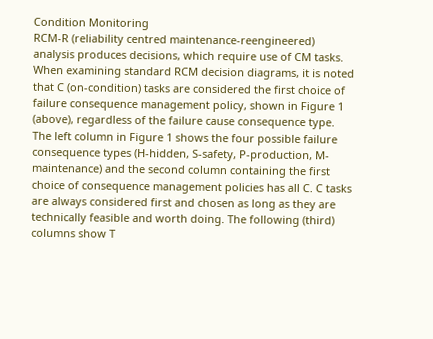Condition Monitoring
RCM-R (reliability centred maintenance-reengineered) analysis produces decisions, which require use of CM tasks. When examining standard RCM decision diagrams, it is noted that C (on-condition) tasks are considered the first choice of failure consequence management policy, shown in Figure 1 (above), regardless of the failure cause consequence type.
The left column in Figure 1 shows the four possible failure consequence types (H-hidden, S-safety, P-production, M-maintenance) and the second column containing the first choice of consequence management policies has all C. C tasks are always considered first and chosen as long as they are technically feasible and worth doing. The following (third) columns show T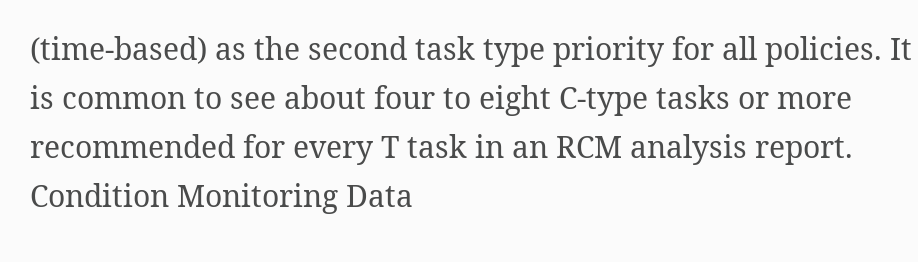(time-based) as the second task type priority for all policies. It is common to see about four to eight C-type tasks or more recommended for every T task in an RCM analysis report.
Condition Monitoring Data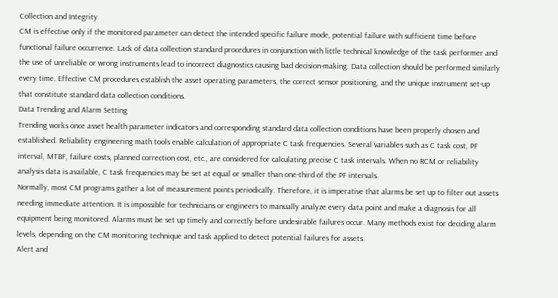Collection and Integrity
CM is effective only if the monitored parameter can detect the intended specific failure mode, potential failure with sufficient time before functional failure occurrence. Lack of data collection standard procedures in conjunction with little technical knowledge of the task performer and the use of unreliable or wrong instruments lead to incorrect diagnostics causing bad decision-making. Data collection should be performed similarly every time. Effective CM procedures establish the asset operating parameters, the correct sensor positioning, and the unique instrument set-up that constitute standard data collection conditions.
Data Trending and Alarm Setting
Trending works once asset health parameter indicators and corresponding standard data collection conditions have been properly chosen and established. Reliability engineering math tools enable calculation of appropriate C task frequencies. Several variables such as C task cost, PF interval, MTBF, failure costs, planned correction cost, etc., are considered for calculating precise C task intervals. When no RCM or reliability analysis data is available, C task frequencies may be set at equal or smaller than one-third of the PF intervals.
Normally, most CM programs gather a lot of measurement points periodically. Therefore, it is imperative that alarms be set up to filter out assets needing immediate attention. It is impossible for technicians or engineers to manually analyze every data point and make a diagnosis for all equipment being monitored. Alarms must be set up timely and correctly before undesirable failures occur. Many methods exist for deciding alarm levels, depending on the CM monitoring technique and task applied to detect potential failures for assets.
Alert and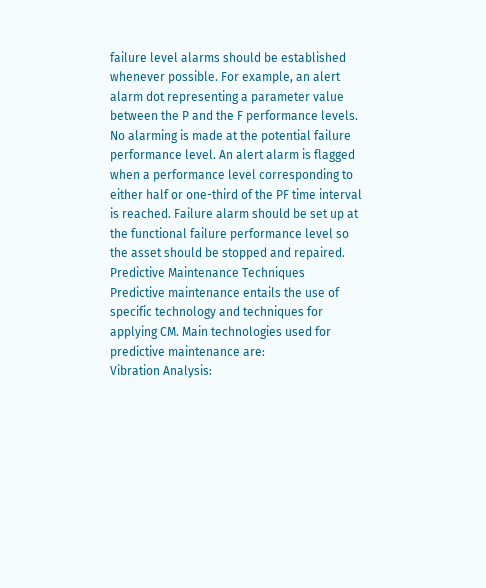failure level alarms should be established whenever possible. For example, an alert alarm dot representing a parameter value between the P and the F performance levels. No alarming is made at the potential failure performance level. An alert alarm is flagged when a performance level corresponding to either half or one-third of the PF time interval is reached. Failure alarm should be set up at the functional failure performance level so the asset should be stopped and repaired.
Predictive Maintenance Techniques
Predictive maintenance entails the use of specific technology and techniques for applying CM. Main technologies used for predictive maintenance are:
Vibration Analysis: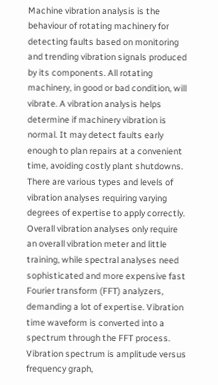Machine vibration analysis is the behaviour of rotating machinery for detecting faults based on monitoring and trending vibration signals produced by its components. All rotating machinery, in good or bad condition, will vibrate. A vibration analysis helps determine if machinery vibration is normal. It may detect faults early enough to plan repairs at a convenient time, avoiding costly plant shutdowns.
There are various types and levels of vibration analyses requiring varying degrees of expertise to apply correctly. Overall vibration analyses only require an overall vibration meter and little training, while spectral analyses need sophisticated and more expensive fast Fourier transform (FFT) analyzers, demanding a lot of expertise. Vibration time waveform is converted into a spectrum through the FFT process. Vibration spectrum is amplitude versus frequency graph,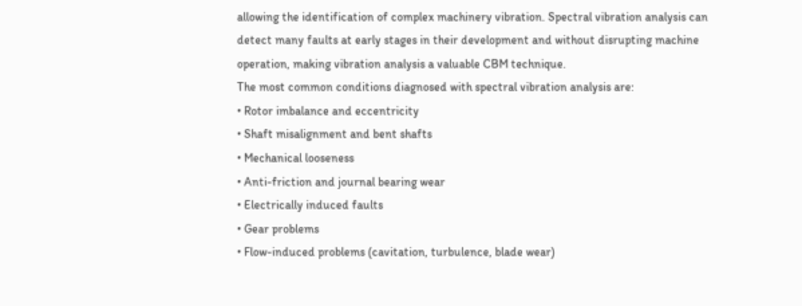allowing the identification of complex machinery vibration. Spectral vibration analysis can detect many faults at early stages in their development and without disrupting machine operation, making vibration analysis a valuable CBM technique.
The most common conditions diagnosed with spectral vibration analysis are:
• Rotor imbalance and eccentricity
• Shaft misalignment and bent shafts
• Mechanical looseness
• Anti-friction and journal bearing wear
• Electrically induced faults
• Gear problems
• Flow-induced problems (cavitation, turbulence, blade wear)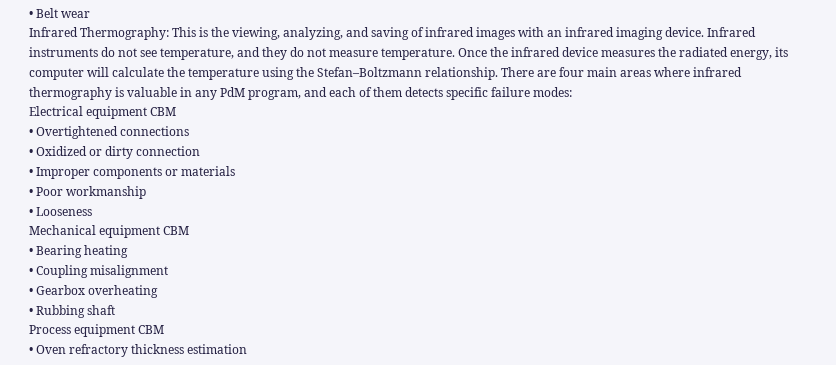• Belt wear
Infrared Thermography: This is the viewing, analyzing, and saving of infrared images with an infrared imaging device. Infrared instruments do not see temperature, and they do not measure temperature. Once the infrared device measures the radiated energy, its computer will calculate the temperature using the Stefan–Boltzmann relationship. There are four main areas where infrared thermography is valuable in any PdM program, and each of them detects specific failure modes:
Electrical equipment CBM
• Overtightened connections
• Oxidized or dirty connection
• Improper components or materials
• Poor workmanship
• Looseness
Mechanical equipment CBM
• Bearing heating
• Coupling misalignment
• Gearbox overheating
• Rubbing shaft
Process equipment CBM
• Oven refractory thickness estimation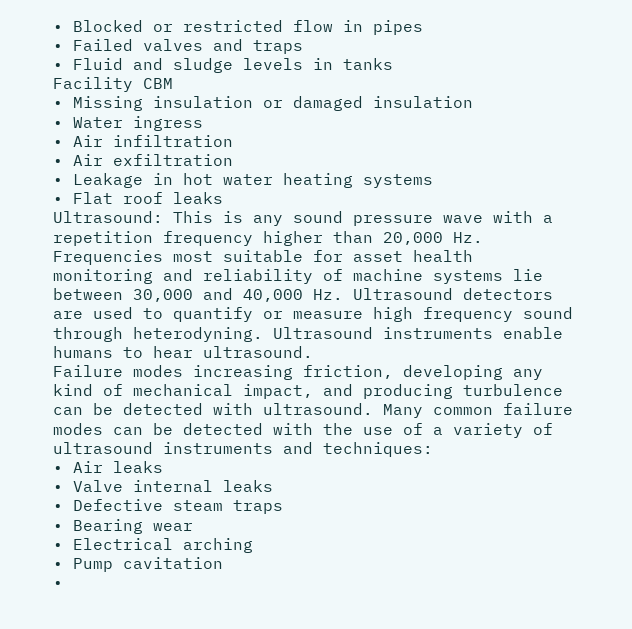• Blocked or restricted flow in pipes
• Failed valves and traps
• Fluid and sludge levels in tanks
Facility CBM
• Missing insulation or damaged insulation
• Water ingress
• Air infiltration
• Air exfiltration
• Leakage in hot water heating systems
• Flat roof leaks
Ultrasound: This is any sound pressure wave with a repetition frequency higher than 20,000 Hz. Frequencies most suitable for asset health monitoring and reliability of machine systems lie between 30,000 and 40,000 Hz. Ultrasound detectors are used to quantify or measure high frequency sound through heterodyning. Ultrasound instruments enable humans to hear ultrasound.
Failure modes increasing friction, developing any kind of mechanical impact, and producing turbulence can be detected with ultrasound. Many common failure modes can be detected with the use of a variety of ultrasound instruments and techniques:
• Air leaks
• Valve internal leaks
• Defective steam traps
• Bearing wear
• Electrical arching
• Pump cavitation
•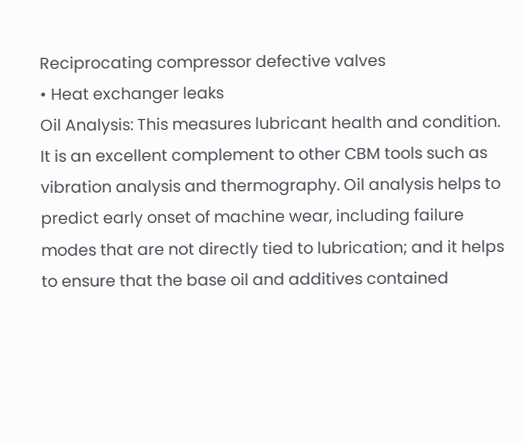Reciprocating compressor defective valves
• Heat exchanger leaks
Oil Analysis: This measures lubricant health and condition. It is an excellent complement to other CBM tools such as vibration analysis and thermography. Oil analysis helps to predict early onset of machine wear, including failure modes that are not directly tied to lubrication; and it helps to ensure that the base oil and additives contained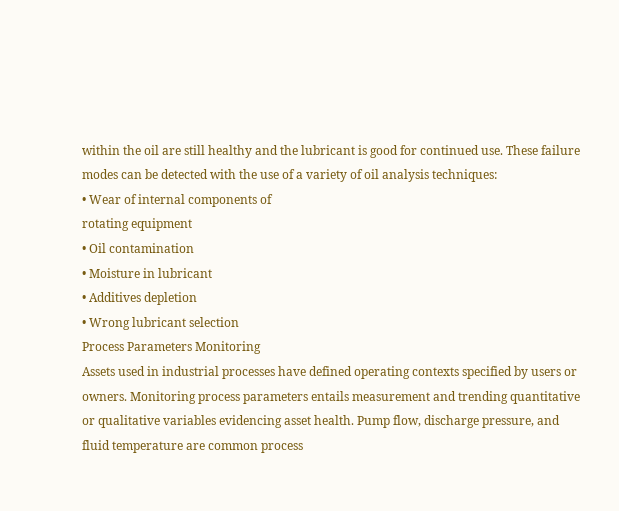within the oil are still healthy and the lubricant is good for continued use. These failure modes can be detected with the use of a variety of oil analysis techniques:
• Wear of internal components of
rotating equipment
• Oil contamination
• Moisture in lubricant
• Additives depletion
• Wrong lubricant selection
Process Parameters Monitoring
Assets used in industrial processes have defined operating contexts specified by users or owners. Monitoring process parameters entails measurement and trending quantitative or qualitative variables evidencing asset health. Pump flow, discharge pressure, and fluid temperature are common process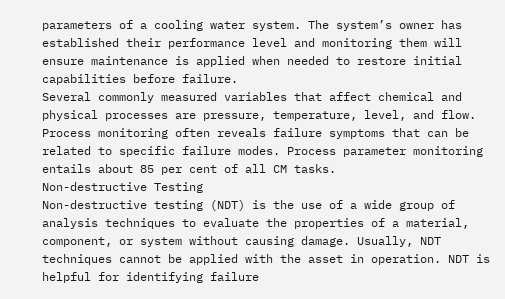parameters of a cooling water system. The system’s owner has established their performance level and monitoring them will ensure maintenance is applied when needed to restore initial capabilities before failure.
Several commonly measured variables that affect chemical and physical processes are pressure, temperature, level, and flow. Process monitoring often reveals failure symptoms that can be related to specific failure modes. Process parameter monitoring entails about 85 per cent of all CM tasks.
Non-destructive Testing
Non-destructive testing (NDT) is the use of a wide group of analysis techniques to evaluate the properties of a material, component, or system without causing damage. Usually, NDT techniques cannot be applied with the asset in operation. NDT is helpful for identifying failure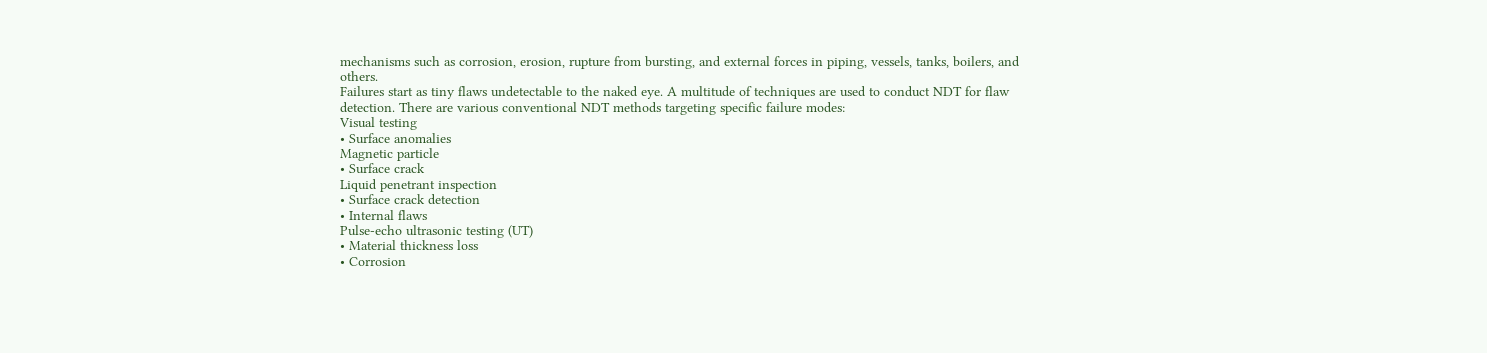mechanisms such as corrosion, erosion, rupture from bursting, and external forces in piping, vessels, tanks, boilers, and others.
Failures start as tiny flaws undetectable to the naked eye. A multitude of techniques are used to conduct NDT for flaw detection. There are various conventional NDT methods targeting specific failure modes:
Visual testing
• Surface anomalies
Magnetic particle
• Surface crack
Liquid penetrant inspection
• Surface crack detection
• Internal flaws
Pulse-echo ultrasonic testing (UT)
• Material thickness loss
• Corrosion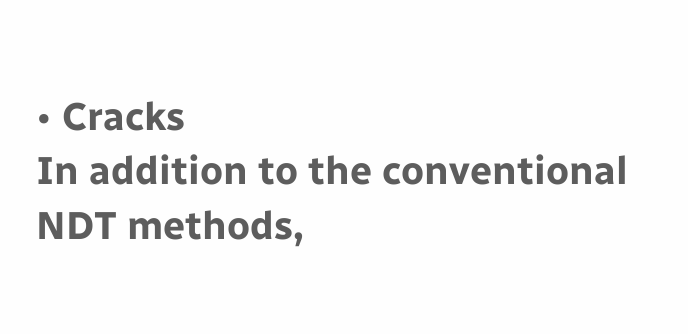• Cracks
In addition to the conventional NDT methods,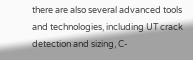there are also several advanced tools and technologies, including UT crack detection and sizing, C-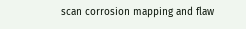scan corrosion mapping and flaw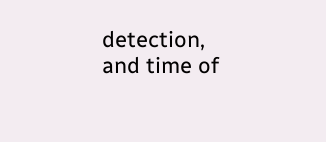detection, and time of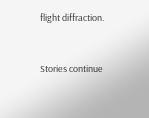flight diffraction.


Stories continue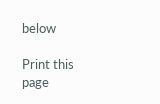below

Print this page